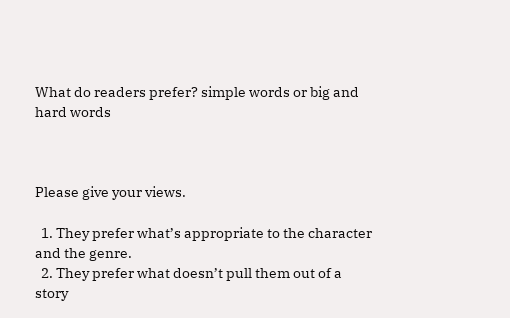What do readers prefer? simple words or big and hard words



Please give your views.

  1. They prefer what’s appropriate to the character and the genre.
  2. They prefer what doesn’t pull them out of a story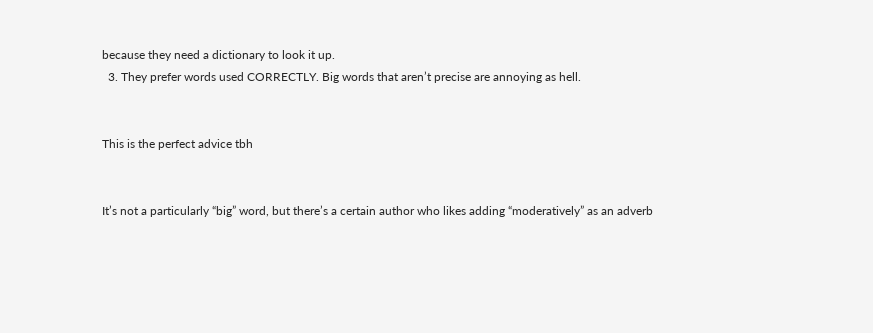because they need a dictionary to look it up.
  3. They prefer words used CORRECTLY. Big words that aren’t precise are annoying as hell.


This is the perfect advice tbh


It’s not a particularly “big” word, but there’s a certain author who likes adding “moderatively” as an adverb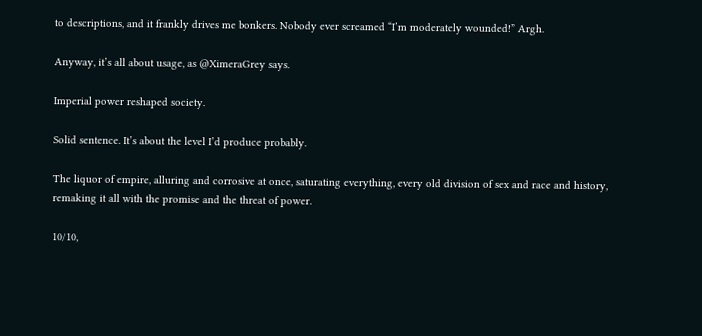to descriptions, and it frankly drives me bonkers. Nobody ever screamed “I’m moderately wounded!” Argh.

Anyway, it’s all about usage, as @XimeraGrey says.

Imperial power reshaped society.

Solid sentence. It’s about the level I’d produce probably.

The liquor of empire, alluring and corrosive at once, saturating everything, every old division of sex and race and history, remaking it all with the promise and the threat of power.

10/10,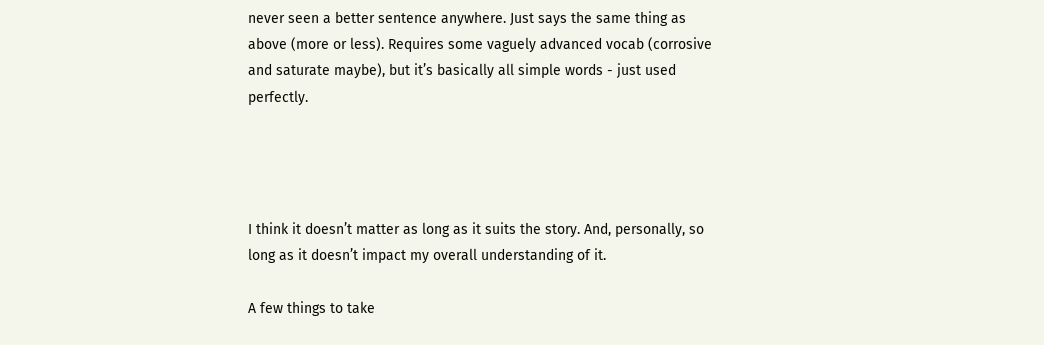never seen a better sentence anywhere. Just says the same thing as above (more or less). Requires some vaguely advanced vocab (corrosive and saturate maybe), but it’s basically all simple words - just used perfectly.




I think it doesn’t matter as long as it suits the story. And, personally, so long as it doesn’t impact my overall understanding of it.

A few things to take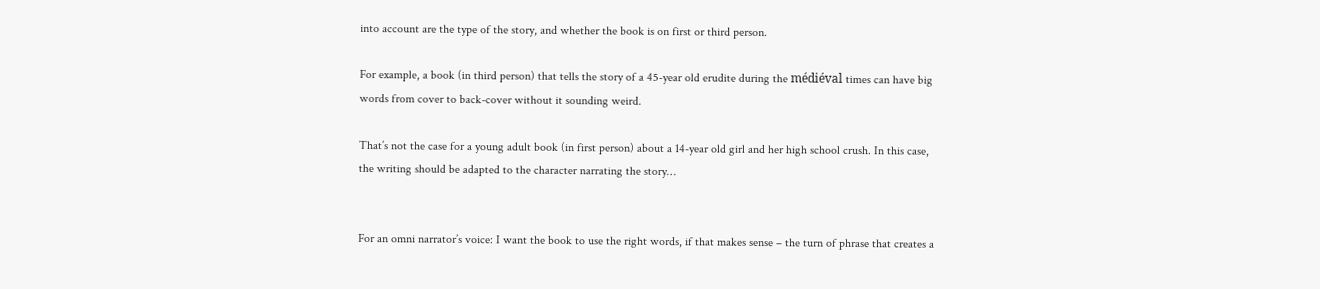into account are the type of the story, and whether the book is on first or third person.

For example, a book (in third person) that tells the story of a 45-year old erudite during the médiéval times can have big words from cover to back-cover without it sounding weird.

That’s not the case for a young adult book (in first person) about a 14-year old girl and her high school crush. In this case, the writing should be adapted to the character narrating the story…


For an omni narrator’s voice: I want the book to use the right words, if that makes sense – the turn of phrase that creates a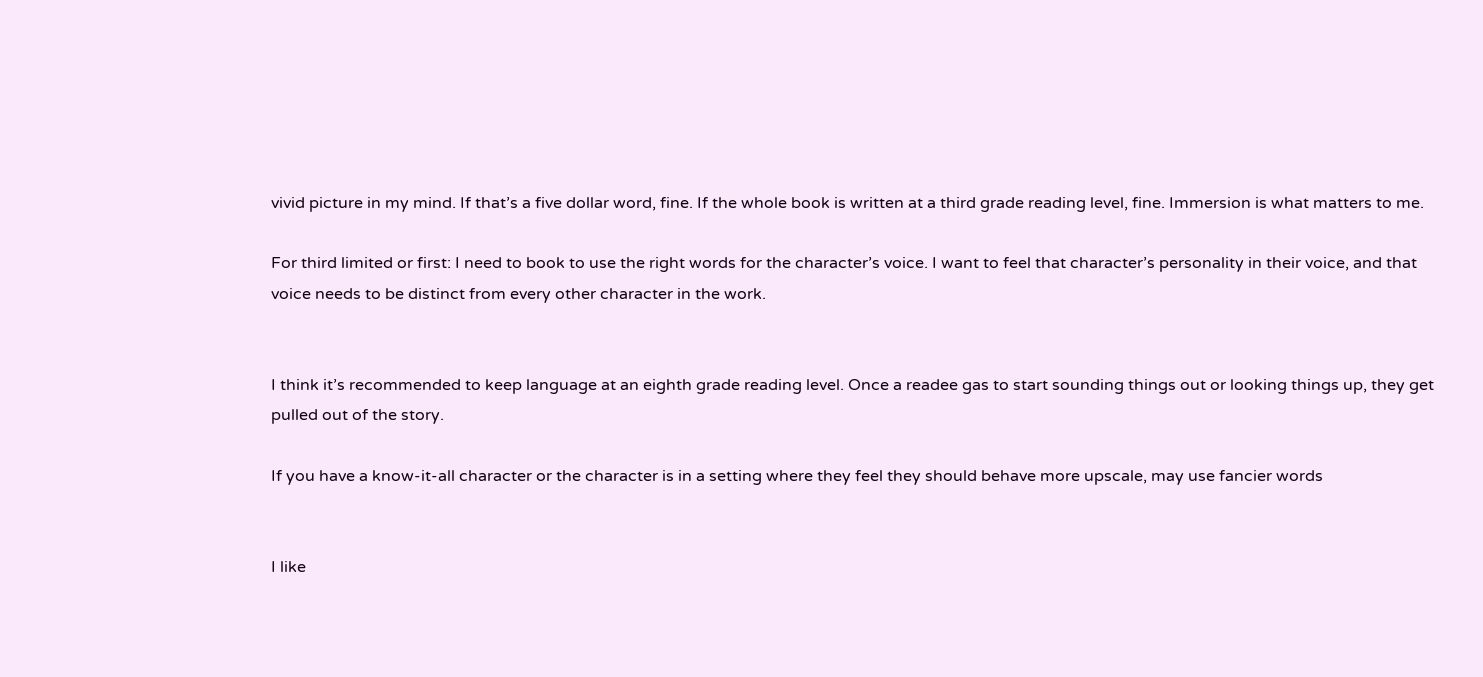vivid picture in my mind. If that’s a five dollar word, fine. If the whole book is written at a third grade reading level, fine. Immersion is what matters to me.

For third limited or first: I need to book to use the right words for the character’s voice. I want to feel that character’s personality in their voice, and that voice needs to be distinct from every other character in the work.


I think it’s recommended to keep language at an eighth grade reading level. Once a readee gas to start sounding things out or looking things up, they get pulled out of the story.

If you have a know-it-all character or the character is in a setting where they feel they should behave more upscale, may use fancier words


I like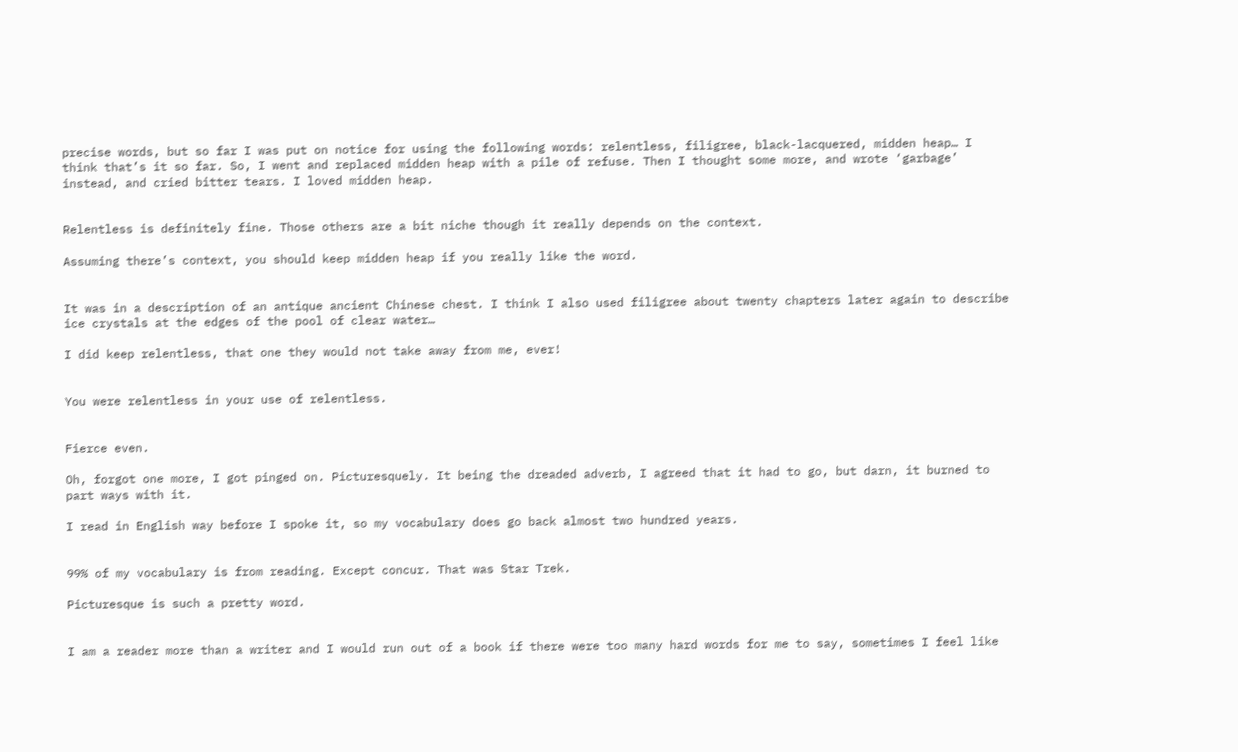precise words, but so far I was put on notice for using the following words: relentless, filigree, black-lacquered, midden heap… I think that’s it so far. So, I went and replaced midden heap with a pile of refuse. Then I thought some more, and wrote ‘garbage’ instead, and cried bitter tears. I loved midden heap.


Relentless is definitely fine. Those others are a bit niche though it really depends on the context.

Assuming there’s context, you should keep midden heap if you really like the word.


It was in a description of an antique ancient Chinese chest. I think I also used filigree about twenty chapters later again to describe ice crystals at the edges of the pool of clear water…

I did keep relentless, that one they would not take away from me, ever!


You were relentless in your use of relentless.


Fierce even.

Oh, forgot one more, I got pinged on. Picturesquely. It being the dreaded adverb, I agreed that it had to go, but darn, it burned to part ways with it.

I read in English way before I spoke it, so my vocabulary does go back almost two hundred years.


99% of my vocabulary is from reading. Except concur. That was Star Trek.

Picturesque is such a pretty word.


I am a reader more than a writer and I would run out of a book if there were too many hard words for me to say, sometimes I feel like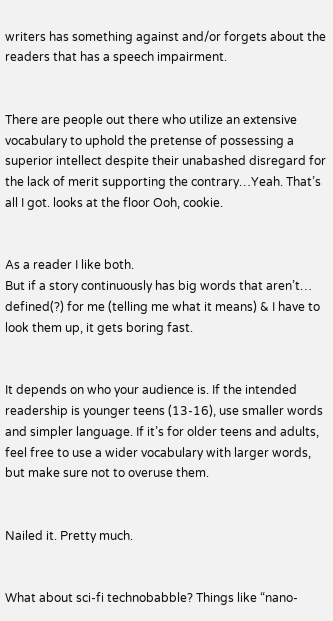writers has something against and/or forgets about the readers that has a speech impairment.


There are people out there who utilize an extensive vocabulary to uphold the pretense of possessing a superior intellect despite their unabashed disregard for the lack of merit supporting the contrary…Yeah. That’s all I got. looks at the floor Ooh, cookie.


As a reader I like both.
But if a story continuously has big words that aren’t… defined(?) for me (telling me what it means) & I have to look them up, it gets boring fast.


It depends on who your audience is. If the intended readership is younger teens (13-16), use smaller words and simpler language. If it’s for older teens and adults, feel free to use a wider vocabulary with larger words, but make sure not to overuse them.


Nailed it. Pretty much.


What about sci-fi technobabble? Things like “nano-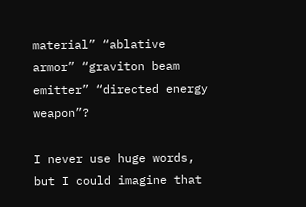material” “ablative armor” “graviton beam emitter” “directed energy weapon”?

I never use huge words, but I could imagine that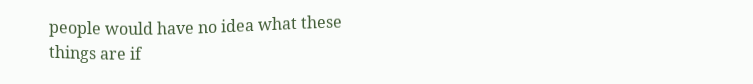people would have no idea what these things are if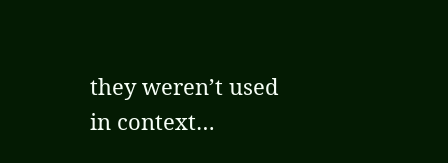they weren’t used in context…